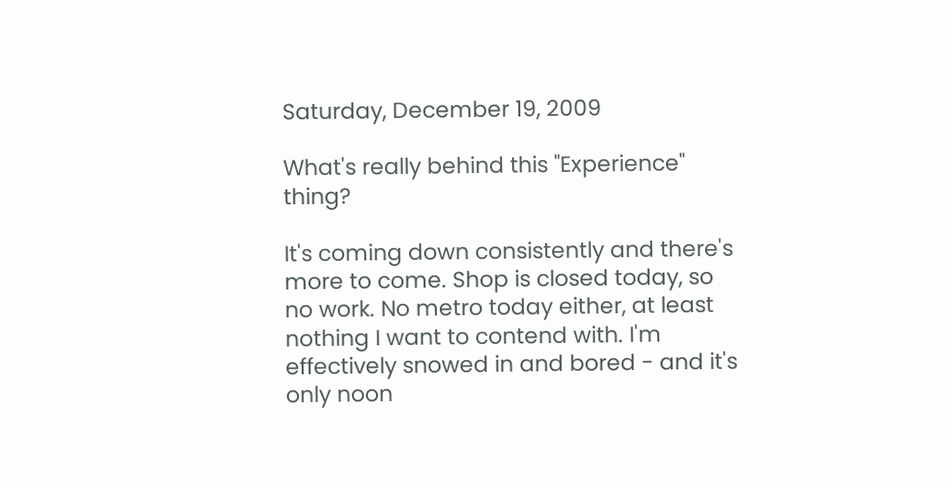Saturday, December 19, 2009

What's really behind this "Experience" thing?

It's coming down consistently and there's more to come. Shop is closed today, so no work. No metro today either, at least nothing I want to contend with. I'm effectively snowed in and bored - and it's only noon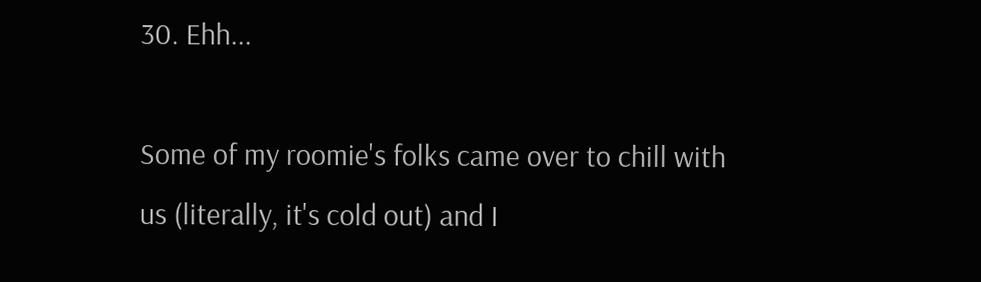30. Ehh...

Some of my roomie's folks came over to chill with us (literally, it's cold out) and I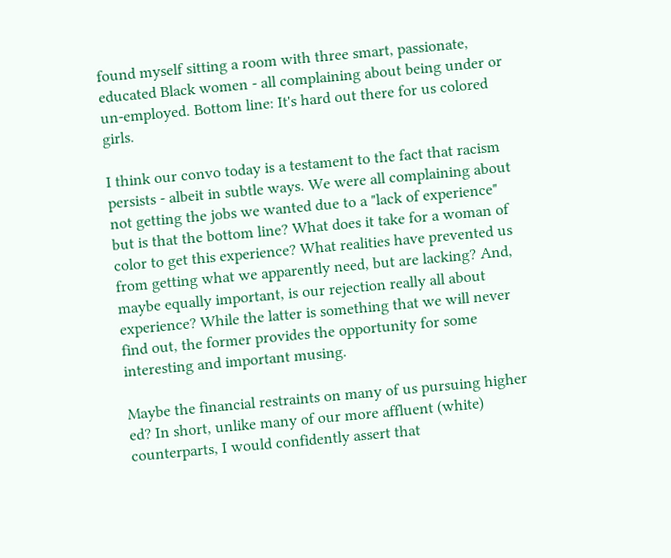found myself sitting a room with three smart, passionate, educated Black women - all complaining about being under or un-employed. Bottom line: It's hard out there for us colored girls.

I think our convo today is a testament to the fact that racism persists - albeit in subtle ways. We were all complaining about not getting the jobs we wanted due to a "lack of experience" but is that the bottom line? What does it take for a woman of color to get this experience? What realities have prevented us from getting what we apparently need, but are lacking? And, maybe equally important, is our rejection really all about experience? While the latter is something that we will never find out, the former provides the opportunity for some interesting and important musing.

Maybe the financial restraints on many of us pursuing higher ed? In short, unlike many of our more affluent (white) counterparts, I would confidently assert that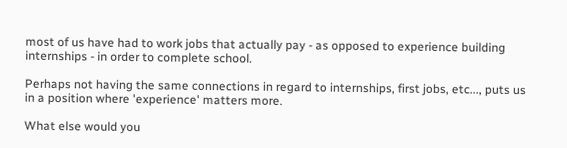most of us have had to work jobs that actually pay - as opposed to experience building internships - in order to complete school.

Perhaps not having the same connections in regard to internships, first jobs, etc..., puts us in a position where 'experience' matters more.

What else would you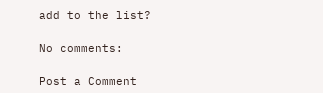add to the list?

No comments:

Post a Comment